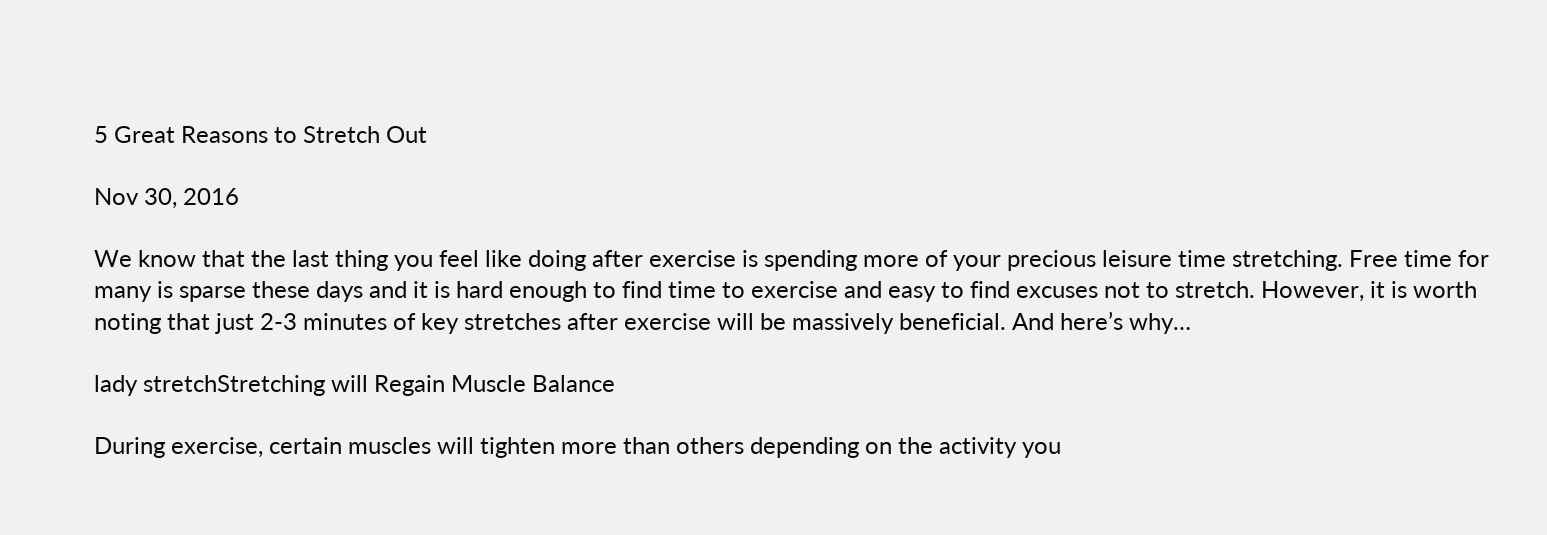5 Great Reasons to Stretch Out

Nov 30, 2016

We know that the last thing you feel like doing after exercise is spending more of your precious leisure time stretching. Free time for many is sparse these days and it is hard enough to find time to exercise and easy to find excuses not to stretch. However, it is worth noting that just 2-3 minutes of key stretches after exercise will be massively beneficial. And here’s why…

lady stretchStretching will Regain Muscle Balance

During exercise, certain muscles will tighten more than others depending on the activity you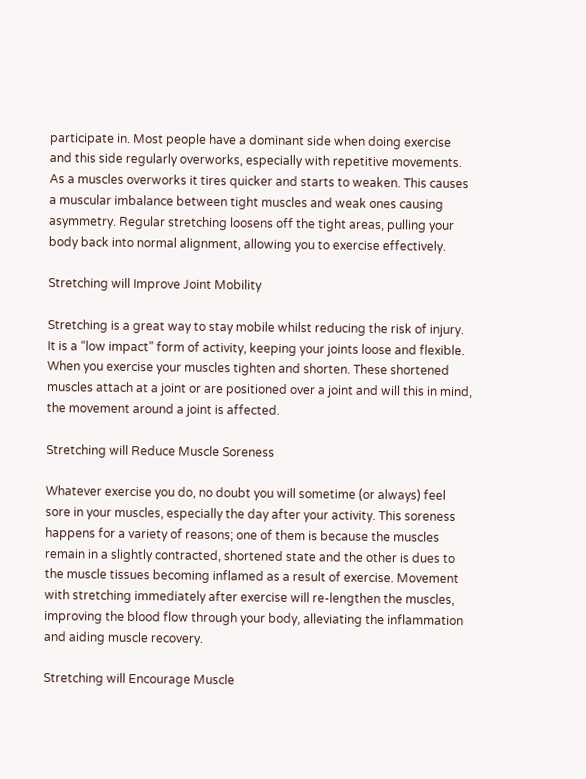participate in. Most people have a dominant side when doing exercise and this side regularly overworks, especially with repetitive movements. As a muscles overworks it tires quicker and starts to weaken. This causes a muscular imbalance between tight muscles and weak ones causing asymmetry. Regular stretching loosens off the tight areas, pulling your body back into normal alignment, allowing you to exercise effectively.

Stretching will Improve Joint Mobility

Stretching is a great way to stay mobile whilst reducing the risk of injury. It is a “low impact” form of activity, keeping your joints loose and flexible. When you exercise your muscles tighten and shorten. These shortened muscles attach at a joint or are positioned over a joint and will this in mind, the movement around a joint is affected.

Stretching will Reduce Muscle Soreness

Whatever exercise you do, no doubt you will sometime (or always) feel sore in your muscles, especially the day after your activity. This soreness happens for a variety of reasons; one of them is because the muscles remain in a slightly contracted, shortened state and the other is dues to the muscle tissues becoming inflamed as a result of exercise. Movement with stretching immediately after exercise will re-lengthen the muscles, improving the blood flow through your body, alleviating the inflammation and aiding muscle recovery.

Stretching will Encourage Muscle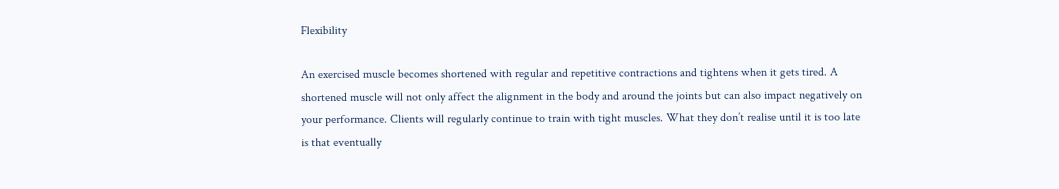Flexibility

An exercised muscle becomes shortened with regular and repetitive contractions and tightens when it gets tired. A shortened muscle will not only affect the alignment in the body and around the joints but can also impact negatively on your performance. Clients will regularly continue to train with tight muscles. What they don’t realise until it is too late is that eventually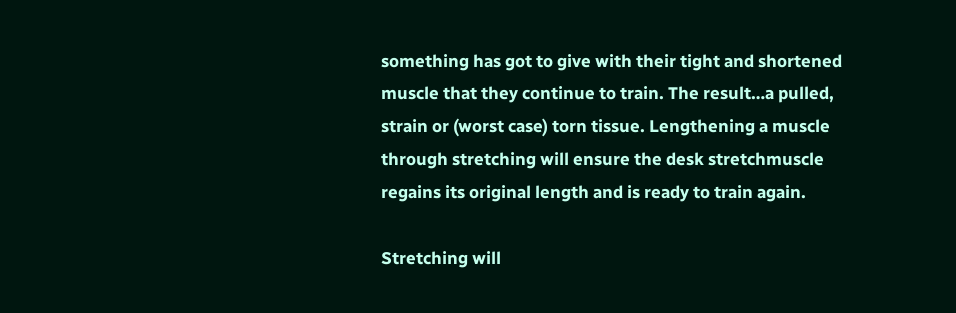something has got to give with their tight and shortened muscle that they continue to train. The result…a pulled, strain or (worst case) torn tissue. Lengthening a muscle through stretching will ensure the desk stretchmuscle regains its original length and is ready to train again.

Stretching will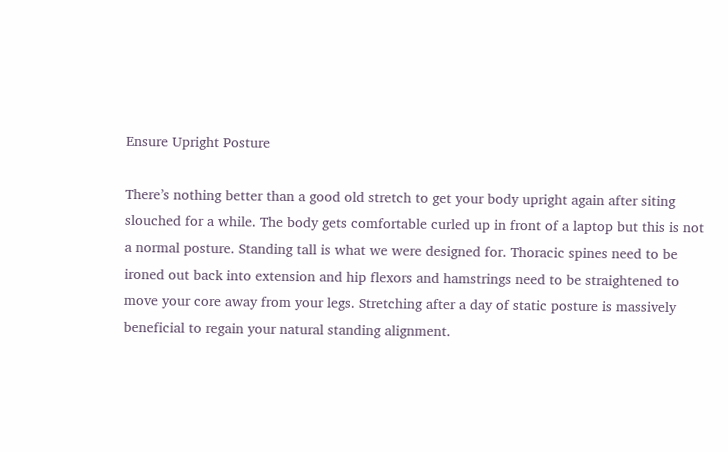Ensure Upright Posture

There’s nothing better than a good old stretch to get your body upright again after siting slouched for a while. The body gets comfortable curled up in front of a laptop but this is not a normal posture. Standing tall is what we were designed for. Thoracic spines need to be ironed out back into extension and hip flexors and hamstrings need to be straightened to move your core away from your legs. Stretching after a day of static posture is massively beneficial to regain your natural standing alignment.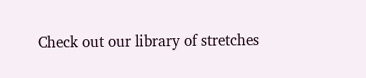Check out our library of stretches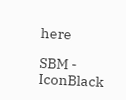here

SBM - IconBlack